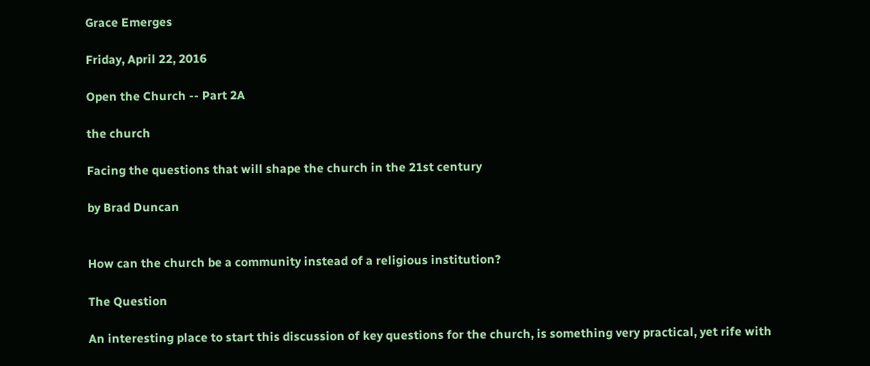Grace Emerges

Friday, April 22, 2016

Open the Church -- Part 2A

the church

Facing the questions that will shape the church in the 21st century

by Brad Duncan


How can the church be a community instead of a religious institution?

The Question

An interesting place to start this discussion of key questions for the church, is something very practical, yet rife with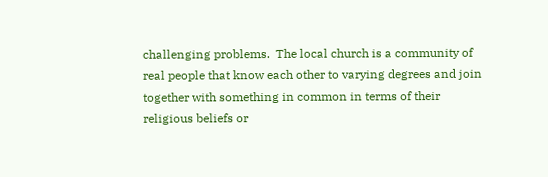challenging problems.  The local church is a community of real people that know each other to varying degrees and join together with something in common in terms of their religious beliefs or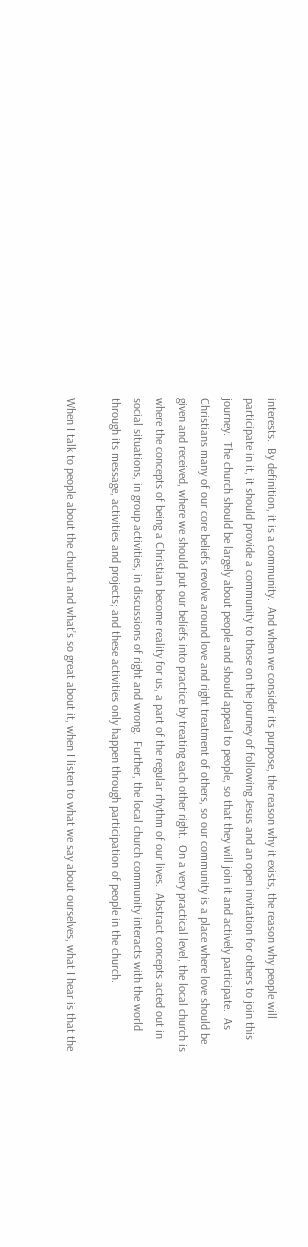interests.  By definition, it is a community.  And when we consider its purpose, the reason why it exists, the reason why people will participate in it, it should provide a community to those on the journey of following Jesus and an open invitation for others to join this journey.  The church should be largely about people and should appeal to people, so that they will join it and actively participate.  As Christians many of our core beliefs revolve around love and right treatment of others, so our community is a place where love should be given and received, where we should put our beliefs into practice by treating each other right.  On a very practical level, the local church is where the concepts of being a Christian become reality for us, a part of the regular rhythm of our lives.  Abstract concepts acted out in social situations, in group activities, in discussions of right and wrong.  Further, the local church community interacts with the world through its message, activities and projects; and these activities only happen through participation of people in the church.

When I talk to people about the church and what’s so great about it, when I listen to what we say about ourselves, what I hear is that the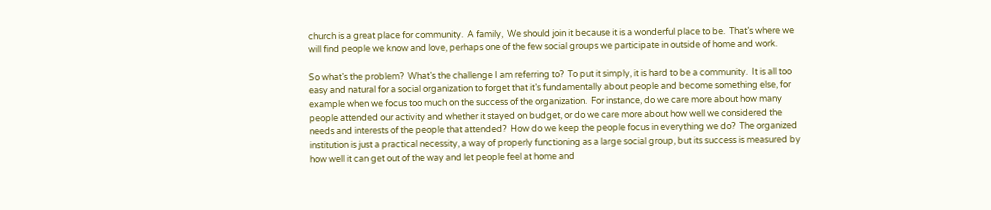church is a great place for community.  A family,  We should join it because it is a wonderful place to be.  That’s where we will find people we know and love, perhaps one of the few social groups we participate in outside of home and work.

So what’s the problem?  What’s the challenge I am referring to?  To put it simply, it is hard to be a community.  It is all too easy and natural for a social organization to forget that it’s fundamentally about people and become something else, for example when we focus too much on the success of the organization.  For instance, do we care more about how many people attended our activity and whether it stayed on budget, or do we care more about how well we considered the needs and interests of the people that attended?  How do we keep the people focus in everything we do?  The organized institution is just a practical necessity, a way of properly functioning as a large social group, but its success is measured by how well it can get out of the way and let people feel at home and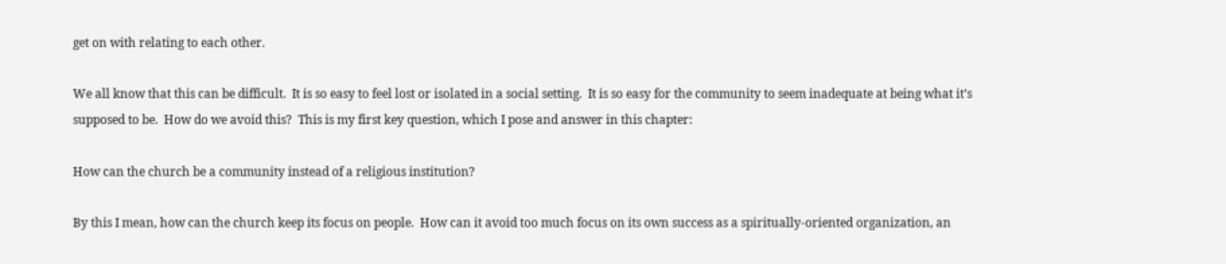get on with relating to each other.

We all know that this can be difficult.  It is so easy to feel lost or isolated in a social setting.  It is so easy for the community to seem inadequate at being what it’s supposed to be.  How do we avoid this?  This is my first key question, which I pose and answer in this chapter:

How can the church be a community instead of a religious institution?

By this I mean, how can the church keep its focus on people.  How can it avoid too much focus on its own success as a spiritually-oriented organization, an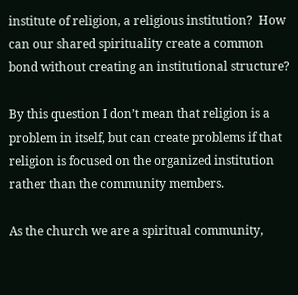institute of religion, a religious institution?  How can our shared spirituality create a common bond without creating an institutional structure?

By this question I don’t mean that religion is a problem in itself, but can create problems if that religion is focused on the organized institution rather than the community members.

As the church we are a spiritual community,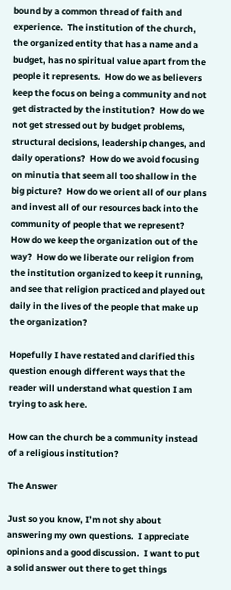bound by a common thread of faith and experience.  The institution of the church, the organized entity that has a name and a budget, has no spiritual value apart from the people it represents.  How do we as believers keep the focus on being a community and not get distracted by the institution?  How do we not get stressed out by budget problems, structural decisions, leadership changes, and daily operations?  How do we avoid focusing on minutia that seem all too shallow in the big picture?  How do we orient all of our plans and invest all of our resources back into the community of people that we represent?  How do we keep the organization out of the way?  How do we liberate our religion from the institution organized to keep it running, and see that religion practiced and played out daily in the lives of the people that make up the organization?

Hopefully I have restated and clarified this question enough different ways that the reader will understand what question I am trying to ask here.

How can the church be a community instead of a religious institution?

The Answer

Just so you know, I’m not shy about answering my own questions.  I appreciate opinions and a good discussion.  I want to put a solid answer out there to get things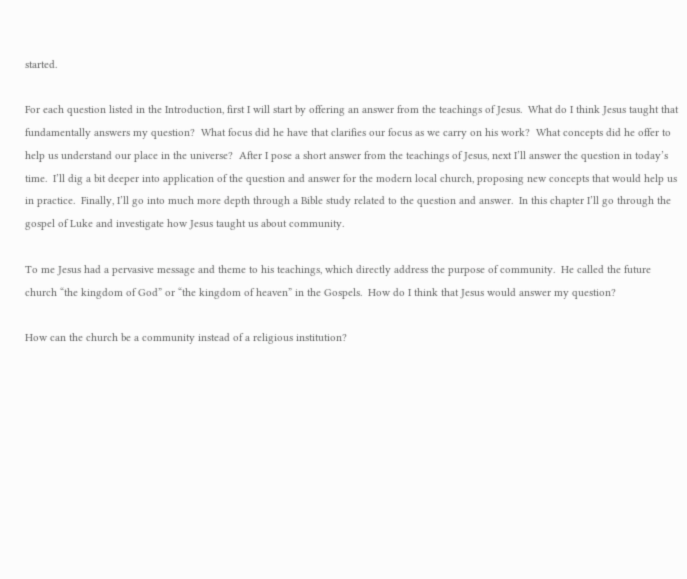started.

For each question listed in the Introduction, first I will start by offering an answer from the teachings of Jesus.  What do I think Jesus taught that fundamentally answers my question?  What focus did he have that clarifies our focus as we carry on his work?  What concepts did he offer to help us understand our place in the universe?  After I pose a short answer from the teachings of Jesus, next I’ll answer the question in today’s time.  I’ll dig a bit deeper into application of the question and answer for the modern local church, proposing new concepts that would help us in practice.  Finally, I’ll go into much more depth through a Bible study related to the question and answer.  In this chapter I’ll go through the gospel of Luke and investigate how Jesus taught us about community.

To me Jesus had a pervasive message and theme to his teachings, which directly address the purpose of community.  He called the future church “the kingdom of God” or “the kingdom of heaven” in the Gospels.  How do I think that Jesus would answer my question?

How can the church be a community instead of a religious institution?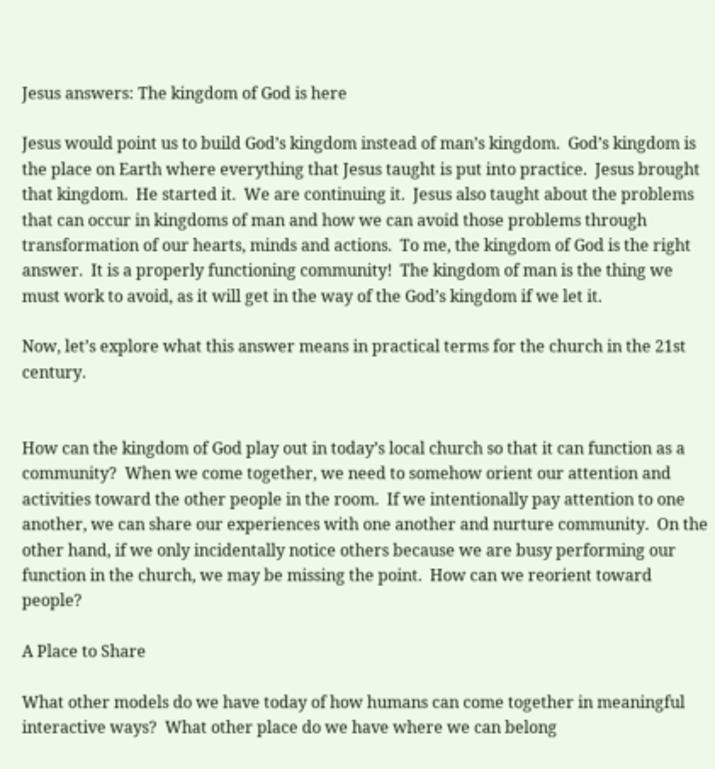Jesus answers: The kingdom of God is here

Jesus would point us to build God’s kingdom instead of man’s kingdom.  God’s kingdom is the place on Earth where everything that Jesus taught is put into practice.  Jesus brought that kingdom.  He started it.  We are continuing it.  Jesus also taught about the problems that can occur in kingdoms of man and how we can avoid those problems through transformation of our hearts, minds and actions.  To me, the kingdom of God is the right answer.  It is a properly functioning community!  The kingdom of man is the thing we must work to avoid, as it will get in the way of the God’s kingdom if we let it.

Now, let’s explore what this answer means in practical terms for the church in the 21st century.


How can the kingdom of God play out in today’s local church so that it can function as a community?  When we come together, we need to somehow orient our attention and activities toward the other people in the room.  If we intentionally pay attention to one another, we can share our experiences with one another and nurture community.  On the other hand, if we only incidentally notice others because we are busy performing our function in the church, we may be missing the point.  How can we reorient toward people?

A Place to Share

What other models do we have today of how humans can come together in meaningful interactive ways?  What other place do we have where we can belong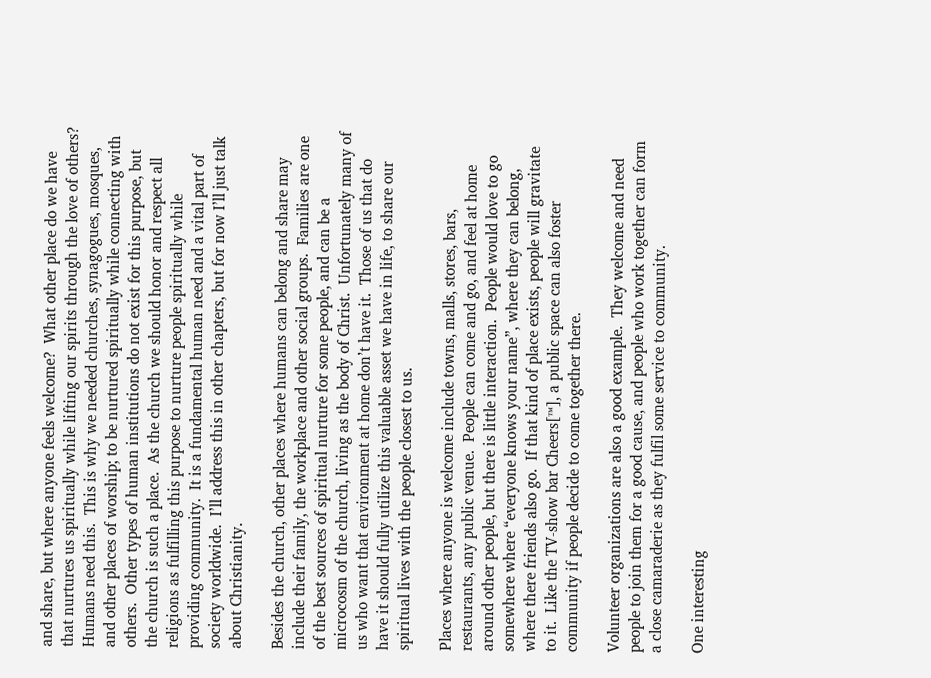and share, but where anyone feels welcome?  What other place do we have that nurtures us spiritually while lifting our spirits through the love of others?  Humans need this.  This is why we needed churches, synagogues, mosques, and other places of worship; to be nurtured spiritually while connecting with others.  Other types of human institutions do not exist for this purpose, but the church is such a place.  As the church we should honor and respect all religions as fulfilling this purpose to nurture people spiritually while providing community.  It is a fundamental human need and a vital part of society worldwide.  I’ll address this in other chapters, but for now I’ll just talk about Christianity.

Besides the church, other places where humans can belong and share may include their family, the workplace and other social groups.  Families are one of the best sources of spiritual nurture for some people, and can be a microcosm of the church, living as the body of Christ.  Unfortunately many of us who want that environment at home don’t have it.  Those of us that do have it should fully utilize this valuable asset we have in life, to share our spiritual lives with the people closest to us.

Places where anyone is welcome include towns, malls, stores, bars, restaurants, any public venue.  People can come and go, and feel at home around other people, but there is little interaction.  People would love to go somewhere where “everyone knows your name”, where they can belong, where there friends also go.  If that kind of place exists, people will gravitate to it.  Like the TV-show bar Cheers[™], a public space can also foster community if people decide to come together there.

Volunteer organizations are also a good example.  They welcome and need people to join them for a good cause, and people who work together can form a close camaraderie as they fulfil some service to community.

One interesting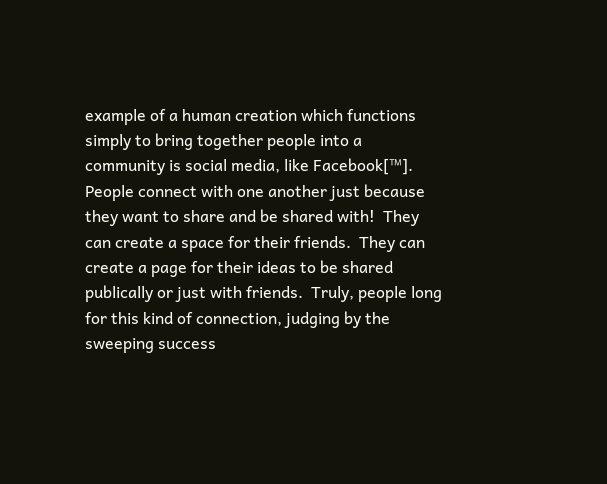example of a human creation which functions simply to bring together people into a community is social media, like Facebook[™].  People connect with one another just because they want to share and be shared with!  They can create a space for their friends.  They can create a page for their ideas to be shared publically or just with friends.  Truly, people long for this kind of connection, judging by the sweeping success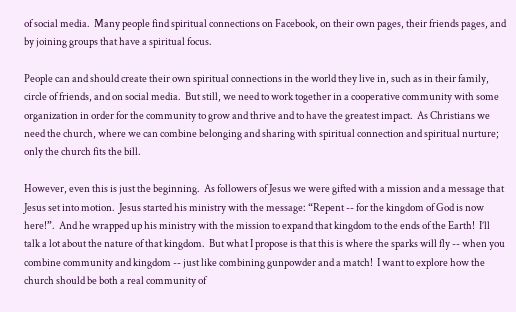of social media.  Many people find spiritual connections on Facebook, on their own pages, their friends pages, and by joining groups that have a spiritual focus.

People can and should create their own spiritual connections in the world they live in, such as in their family, circle of friends, and on social media.  But still, we need to work together in a cooperative community with some organization in order for the community to grow and thrive and to have the greatest impact.  As Christians we need the church, where we can combine belonging and sharing with spiritual connection and spiritual nurture; only the church fits the bill.

However, even this is just the beginning.  As followers of Jesus we were gifted with a mission and a message that Jesus set into motion.  Jesus started his ministry with the message: “Repent -- for the kingdom of God is now here!”.  And he wrapped up his ministry with the mission to expand that kingdom to the ends of the Earth!  I’ll talk a lot about the nature of that kingdom.  But what I propose is that this is where the sparks will fly -- when you combine community and kingdom -- just like combining gunpowder and a match!  I want to explore how the church should be both a real community of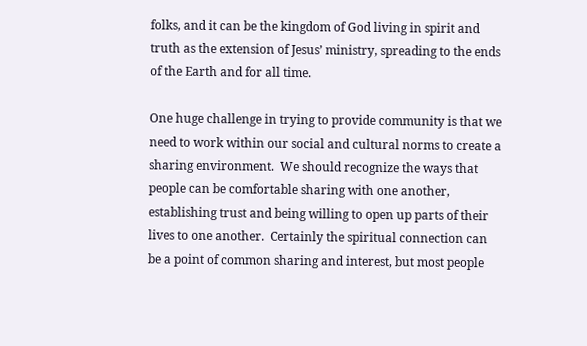folks, and it can be the kingdom of God living in spirit and truth as the extension of Jesus’ ministry, spreading to the ends of the Earth and for all time.

One huge challenge in trying to provide community is that we need to work within our social and cultural norms to create a sharing environment.  We should recognize the ways that people can be comfortable sharing with one another, establishing trust and being willing to open up parts of their lives to one another.  Certainly the spiritual connection can be a point of common sharing and interest, but most people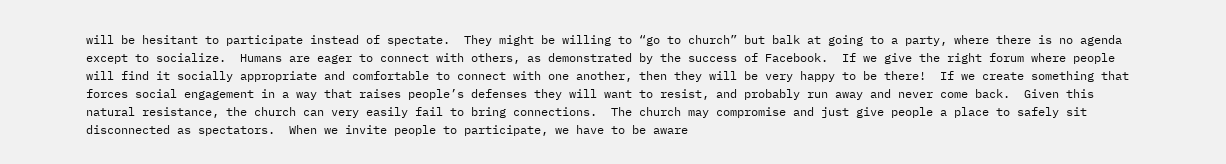will be hesitant to participate instead of spectate.  They might be willing to “go to church” but balk at going to a party, where there is no agenda except to socialize.  Humans are eager to connect with others, as demonstrated by the success of Facebook.  If we give the right forum where people will find it socially appropriate and comfortable to connect with one another, then they will be very happy to be there!  If we create something that forces social engagement in a way that raises people’s defenses they will want to resist, and probably run away and never come back.  Given this natural resistance, the church can very easily fail to bring connections.  The church may compromise and just give people a place to safely sit disconnected as spectators.  When we invite people to participate, we have to be aware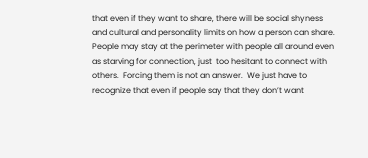that even if they want to share, there will be social shyness and cultural and personality limits on how a person can share.  People may stay at the perimeter with people all around even as starving for connection, just  too hesitant to connect with others.  Forcing them is not an answer.  We just have to recognize that even if people say that they don’t want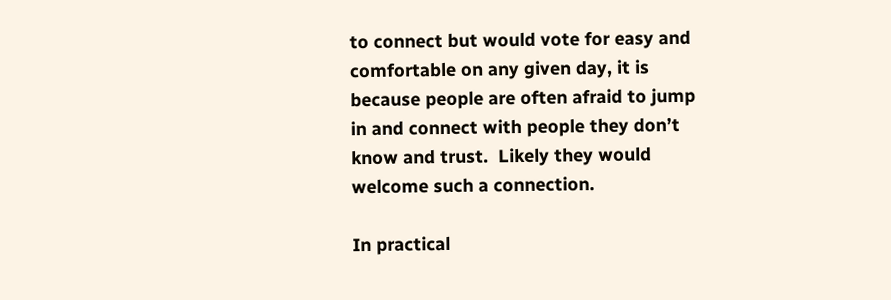to connect but would vote for easy and comfortable on any given day, it is because people are often afraid to jump in and connect with people they don’t know and trust.  Likely they would welcome such a connection.

In practical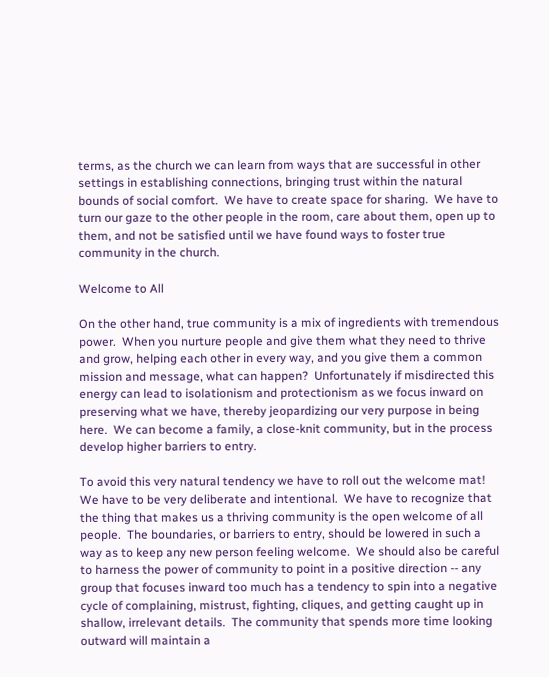terms, as the church we can learn from ways that are successful in other settings in establishing connections, bringing trust within the natural bounds of social comfort.  We have to create space for sharing.  We have to turn our gaze to the other people in the room, care about them, open up to them, and not be satisfied until we have found ways to foster true community in the church.

Welcome to All

On the other hand, true community is a mix of ingredients with tremendous power.  When you nurture people and give them what they need to thrive and grow, helping each other in every way, and you give them a common mission and message, what can happen?  Unfortunately if misdirected this energy can lead to isolationism and protectionism as we focus inward on preserving what we have, thereby jeopardizing our very purpose in being here.  We can become a family, a close-knit community, but in the process develop higher barriers to entry.

To avoid this very natural tendency we have to roll out the welcome mat!  We have to be very deliberate and intentional.  We have to recognize that the thing that makes us a thriving community is the open welcome of all people.  The boundaries, or barriers to entry, should be lowered in such a way as to keep any new person feeling welcome.  We should also be careful to harness the power of community to point in a positive direction -- any group that focuses inward too much has a tendency to spin into a negative cycle of complaining, mistrust, fighting, cliques, and getting caught up in shallow, irrelevant details.  The community that spends more time looking outward will maintain a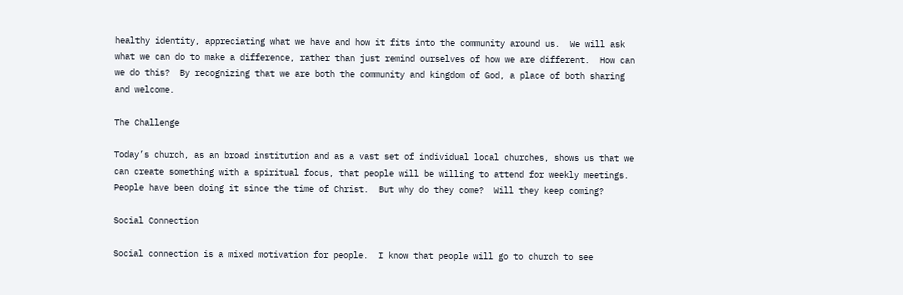healthy identity, appreciating what we have and how it fits into the community around us.  We will ask what we can do to make a difference, rather than just remind ourselves of how we are different.  How can we do this?  By recognizing that we are both the community and kingdom of God, a place of both sharing and welcome.

The Challenge

Today’s church, as an broad institution and as a vast set of individual local churches, shows us that we can create something with a spiritual focus, that people will be willing to attend for weekly meetings.  People have been doing it since the time of Christ.  But why do they come?  Will they keep coming?

Social Connection

Social connection is a mixed motivation for people.  I know that people will go to church to see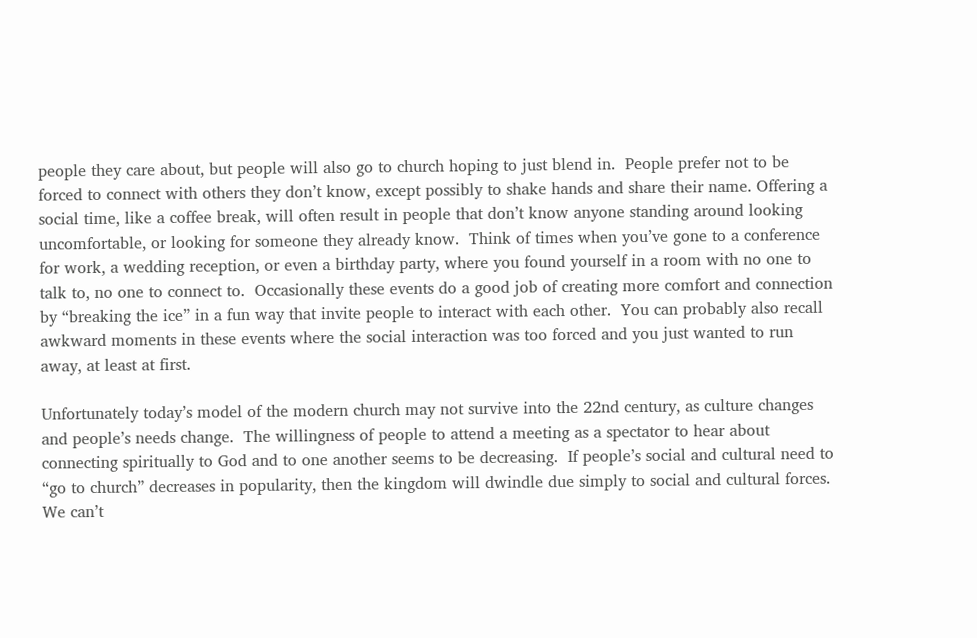people they care about, but people will also go to church hoping to just blend in.  People prefer not to be forced to connect with others they don’t know, except possibly to shake hands and share their name. Offering a social time, like a coffee break, will often result in people that don’t know anyone standing around looking uncomfortable, or looking for someone they already know.  Think of times when you’ve gone to a conference for work, a wedding reception, or even a birthday party, where you found yourself in a room with no one to talk to, no one to connect to.  Occasionally these events do a good job of creating more comfort and connection by “breaking the ice” in a fun way that invite people to interact with each other.  You can probably also recall awkward moments in these events where the social interaction was too forced and you just wanted to run away, at least at first.

Unfortunately today’s model of the modern church may not survive into the 22nd century, as culture changes and people’s needs change.  The willingness of people to attend a meeting as a spectator to hear about connecting spiritually to God and to one another seems to be decreasing.  If people’s social and cultural need to “go to church” decreases in popularity, then the kingdom will dwindle due simply to social and cultural forces.  We can’t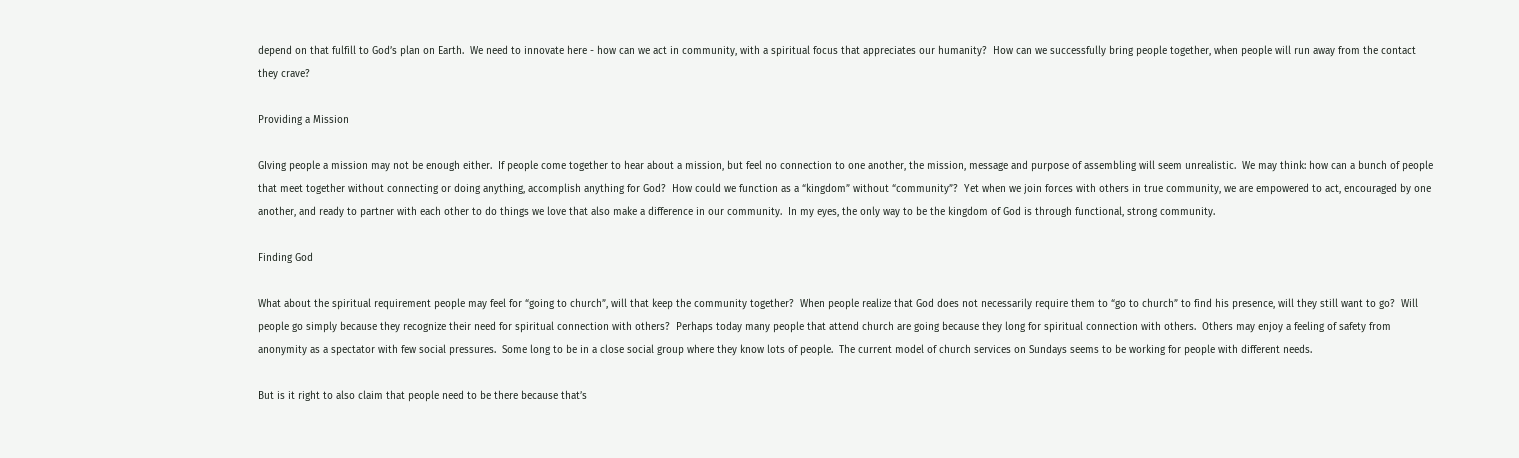depend on that fulfill to God’s plan on Earth.  We need to innovate here - how can we act in community, with a spiritual focus that appreciates our humanity?  How can we successfully bring people together, when people will run away from the contact they crave?

Providing a Mission

GIving people a mission may not be enough either.  If people come together to hear about a mission, but feel no connection to one another, the mission, message and purpose of assembling will seem unrealistic.  We may think: how can a bunch of people that meet together without connecting or doing anything, accomplish anything for God?  How could we function as a “kingdom” without “community”?  Yet when we join forces with others in true community, we are empowered to act, encouraged by one another, and ready to partner with each other to do things we love that also make a difference in our community.  In my eyes, the only way to be the kingdom of God is through functional, strong community.

Finding God

What about the spiritual requirement people may feel for “going to church”, will that keep the community together?  When people realize that God does not necessarily require them to “go to church” to find his presence, will they still want to go?  Will people go simply because they recognize their need for spiritual connection with others?  Perhaps today many people that attend church are going because they long for spiritual connection with others.  Others may enjoy a feeling of safety from anonymity as a spectator with few social pressures.  Some long to be in a close social group where they know lots of people.  The current model of church services on Sundays seems to be working for people with different needs.

But is it right to also claim that people need to be there because that’s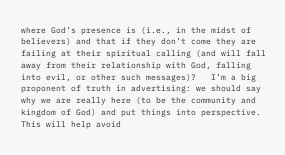where God’s presence is (i.e., in the midst of believers) and that if they don’t come they are failing at their spiritual calling (and will fall away from their relationship with God, falling into evil, or other such messages)?   I’m a big proponent of truth in advertising: we should say why we are really here (to be the community and kingdom of God) and put things into perspective.  This will help avoid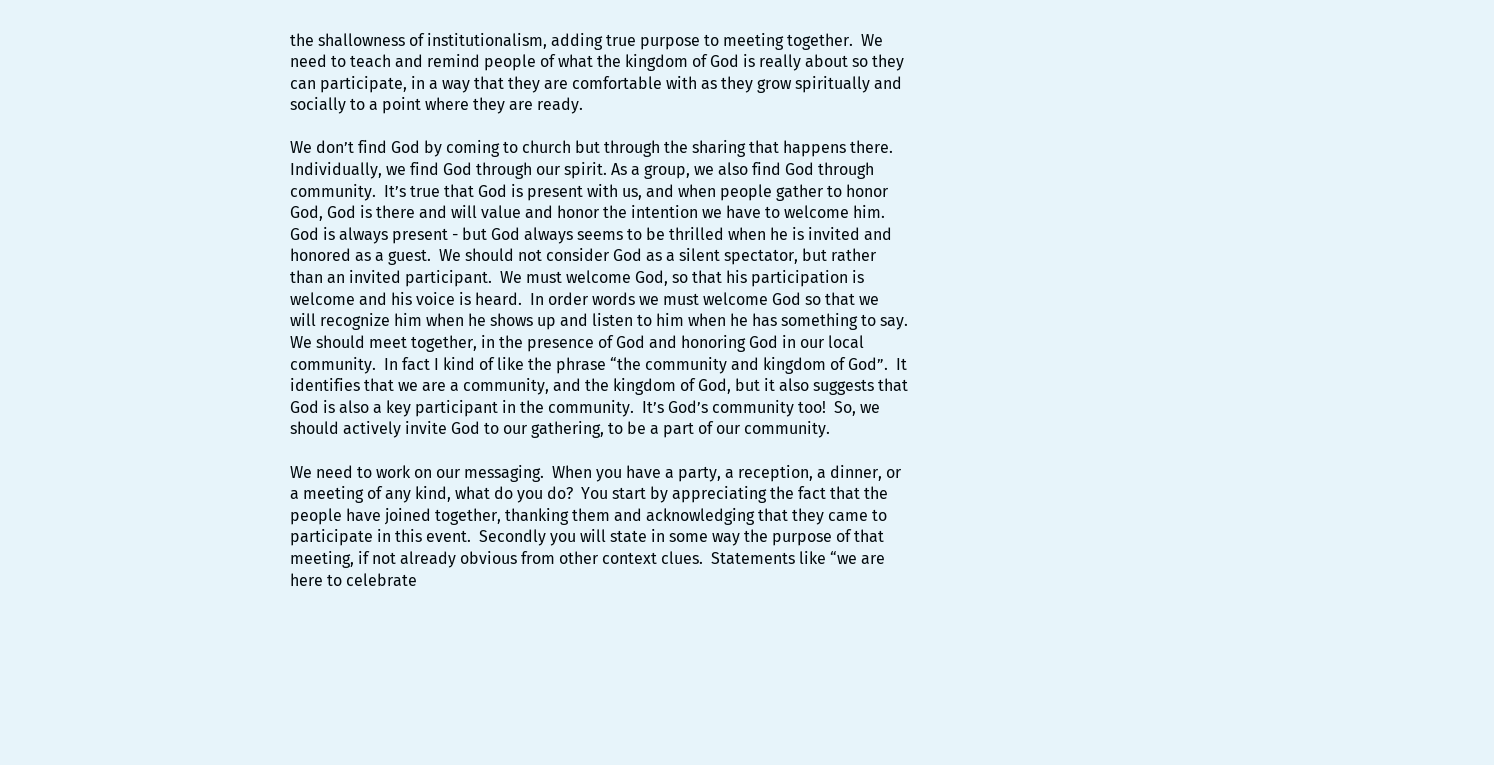the shallowness of institutionalism, adding true purpose to meeting together.  We need to teach and remind people of what the kingdom of God is really about so they can participate, in a way that they are comfortable with as they grow spiritually and socially to a point where they are ready.

We don’t find God by coming to church but through the sharing that happens there.  Individually, we find God through our spirit. As a group, we also find God through community.  It’s true that God is present with us, and when people gather to honor God, God is there and will value and honor the intention we have to welcome him.  God is always present - but God always seems to be thrilled when he is invited and honored as a guest.  We should not consider God as a silent spectator, but rather than an invited participant.  We must welcome God, so that his participation is welcome and his voice is heard.  In order words we must welcome God so that we will recognize him when he shows up and listen to him when he has something to say.  We should meet together, in the presence of God and honoring God in our local community.  In fact I kind of like the phrase “the community and kingdom of God”.  It identifies that we are a community, and the kingdom of God, but it also suggests that God is also a key participant in the community.  It’s God’s community too!  So, we should actively invite God to our gathering, to be a part of our community.

We need to work on our messaging.  When you have a party, a reception, a dinner, or a meeting of any kind, what do you do?  You start by appreciating the fact that the people have joined together, thanking them and acknowledging that they came to participate in this event.  Secondly you will state in some way the purpose of that meeting, if not already obvious from other context clues.  Statements like “we are here to celebrate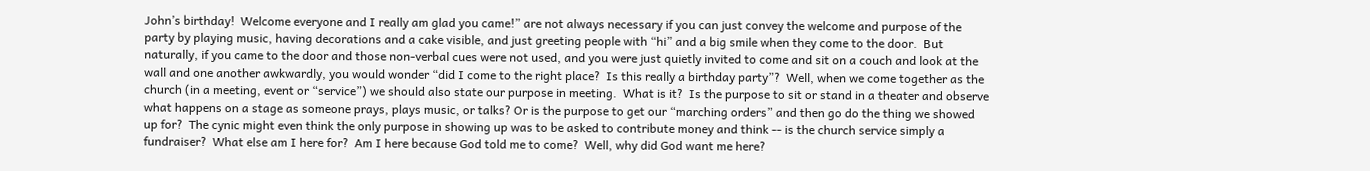John’s birthday!  Welcome everyone and I really am glad you came!” are not always necessary if you can just convey the welcome and purpose of the party by playing music, having decorations and a cake visible, and just greeting people with “hi” and a big smile when they come to the door.  But naturally, if you came to the door and those non-verbal cues were not used, and you were just quietly invited to come and sit on a couch and look at the wall and one another awkwardly, you would wonder “did I come to the right place?  Is this really a birthday party”?  Well, when we come together as the church (in a meeting, event or “service”) we should also state our purpose in meeting.  What is it?  Is the purpose to sit or stand in a theater and observe what happens on a stage as someone prays, plays music, or talks? Or is the purpose to get our “marching orders” and then go do the thing we showed up for?  The cynic might even think the only purpose in showing up was to be asked to contribute money and think -- is the church service simply a fundraiser?  What else am I here for?  Am I here because God told me to come?  Well, why did God want me here?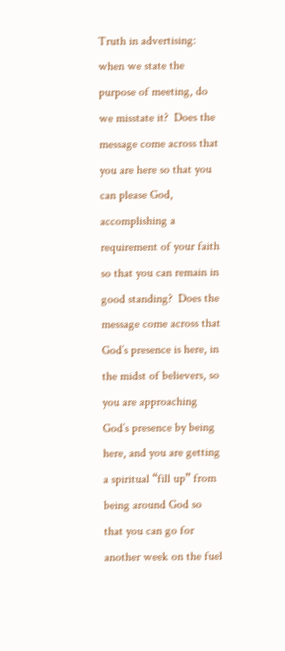Truth in advertising: when we state the purpose of meeting, do we misstate it?  Does the message come across that you are here so that you can please God, accomplishing a requirement of your faith so that you can remain in good standing?  Does the message come across that God’s presence is here, in the midst of believers, so you are approaching God’s presence by being here, and you are getting a spiritual “fill up” from being around God so that you can go for another week on the fuel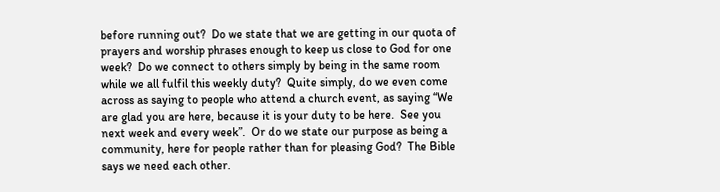before running out?  Do we state that we are getting in our quota of prayers and worship phrases enough to keep us close to God for one week?  Do we connect to others simply by being in the same room while we all fulfil this weekly duty?  Quite simply, do we even come across as saying to people who attend a church event, as saying “We are glad you are here, because it is your duty to be here.  See you next week and every week”.  Or do we state our purpose as being a community, here for people rather than for pleasing God?  The Bible says we need each other.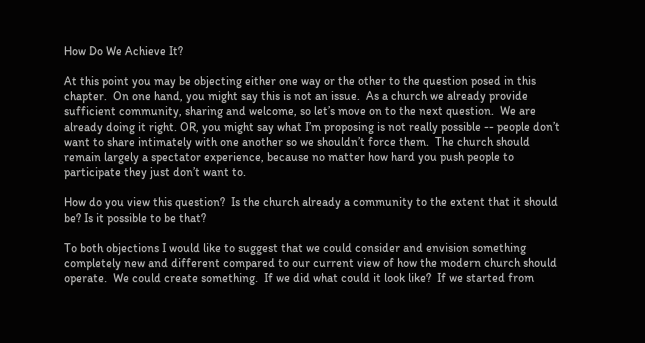How Do We Achieve It?

At this point you may be objecting either one way or the other to the question posed in this chapter.  On one hand, you might say this is not an issue.  As a church we already provide sufficient community, sharing and welcome, so let’s move on to the next question.  We are already doing it right. OR, you might say what I’m proposing is not really possible -- people don’t want to share intimately with one another so we shouldn’t force them.  The church should remain largely a spectator experience, because no matter how hard you push people to participate they just don’t want to.

How do you view this question?  Is the church already a community to the extent that it should be? Is it possible to be that?

To both objections I would like to suggest that we could consider and envision something completely new and different compared to our current view of how the modern church should operate.  We could create something.  If we did what could it look like?  If we started from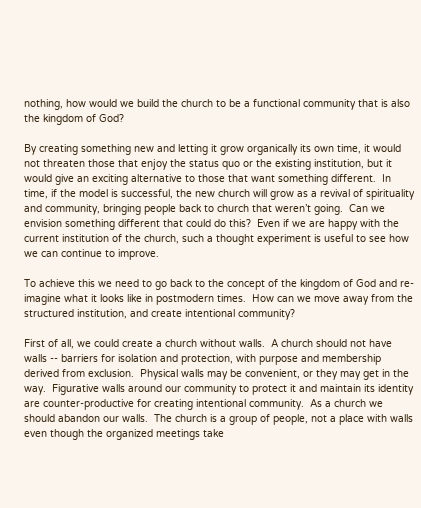nothing, how would we build the church to be a functional community that is also the kingdom of God?

By creating something new and letting it grow organically its own time, it would not threaten those that enjoy the status quo or the existing institution, but it would give an exciting alternative to those that want something different.  In time, if the model is successful, the new church will grow as a revival of spirituality and community, bringing people back to church that weren’t going.  Can we envision something different that could do this?  Even if we are happy with the current institution of the church, such a thought experiment is useful to see how we can continue to improve.

To achieve this we need to go back to the concept of the kingdom of God and re-imagine what it looks like in postmodern times.  How can we move away from the structured institution, and create intentional community?

First of all, we could create a church without walls.  A church should not have walls -- barriers for isolation and protection, with purpose and membership derived from exclusion.  Physical walls may be convenient, or they may get in the way.  Figurative walls around our community to protect it and maintain its identity are counter-productive for creating intentional community.  As a church we should abandon our walls.  The church is a group of people, not a place with walls even though the organized meetings take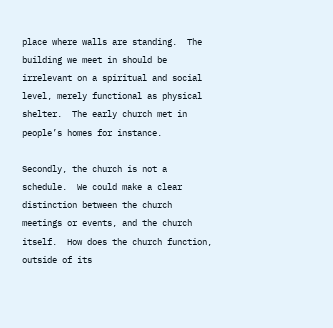place where walls are standing.  The building we meet in should be irrelevant on a spiritual and social level, merely functional as physical shelter.  The early church met in people’s homes for instance.

Secondly, the church is not a schedule.  We could make a clear distinction between the church meetings or events, and the church itself.  How does the church function, outside of its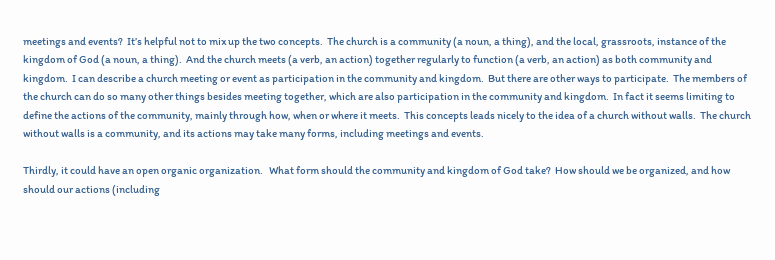meetings and events?  It’s helpful not to mix up the two concepts.  The church is a community (a noun, a thing), and the local, grassroots, instance of the kingdom of God (a noun, a thing).  And the church meets (a verb, an action) together regularly to function (a verb, an action) as both community and kingdom.  I can describe a church meeting or event as participation in the community and kingdom.  But there are other ways to participate.  The members of the church can do so many other things besides meeting together, which are also participation in the community and kingdom.  In fact it seems limiting to define the actions of the community, mainly through how, when or where it meets.  This concepts leads nicely to the idea of a church without walls.  The church without walls is a community, and its actions may take many forms, including meetings and events.

Thirdly, it could have an open organic organization.   What form should the community and kingdom of God take?  How should we be organized, and how should our actions (including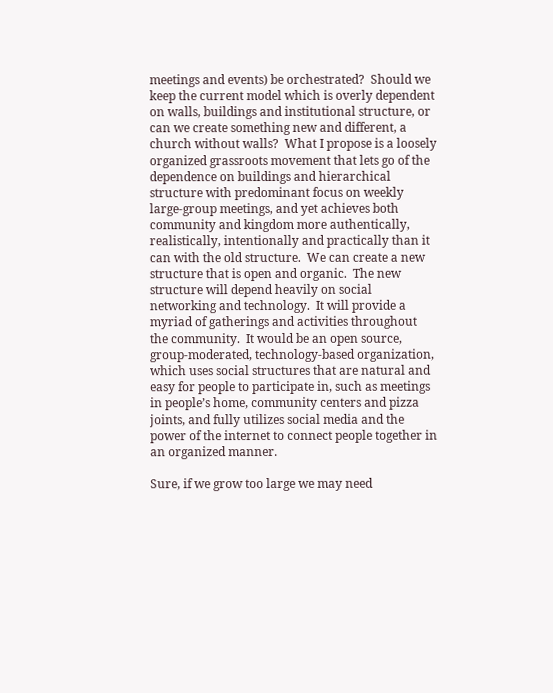meetings and events) be orchestrated?  Should we keep the current model which is overly dependent on walls, buildings and institutional structure, or can we create something new and different, a church without walls?  What I propose is a loosely organized grassroots movement that lets go of the dependence on buildings and hierarchical structure with predominant focus on weekly large-group meetings, and yet achieves both community and kingdom more authentically, realistically, intentionally and practically than it can with the old structure.  We can create a new structure that is open and organic.  The new structure will depend heavily on social networking and technology.  It will provide a myriad of gatherings and activities throughout the community.  It would be an open source, group-moderated, technology-based organization, which uses social structures that are natural and easy for people to participate in, such as meetings in people’s home, community centers and pizza joints, and fully utilizes social media and the power of the internet to connect people together in an organized manner.

Sure, if we grow too large we may need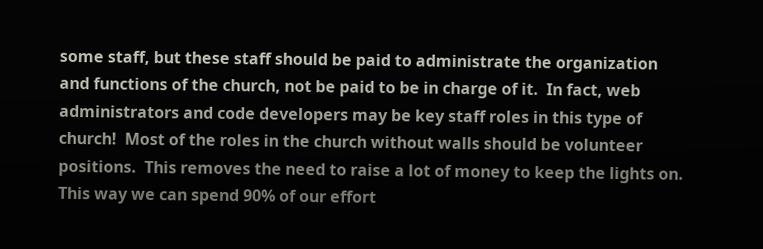some staff, but these staff should be paid to administrate the organization and functions of the church, not be paid to be in charge of it.  In fact, web administrators and code developers may be key staff roles in this type of church!  Most of the roles in the church without walls should be volunteer positions.  This removes the need to raise a lot of money to keep the lights on.  This way we can spend 90% of our effort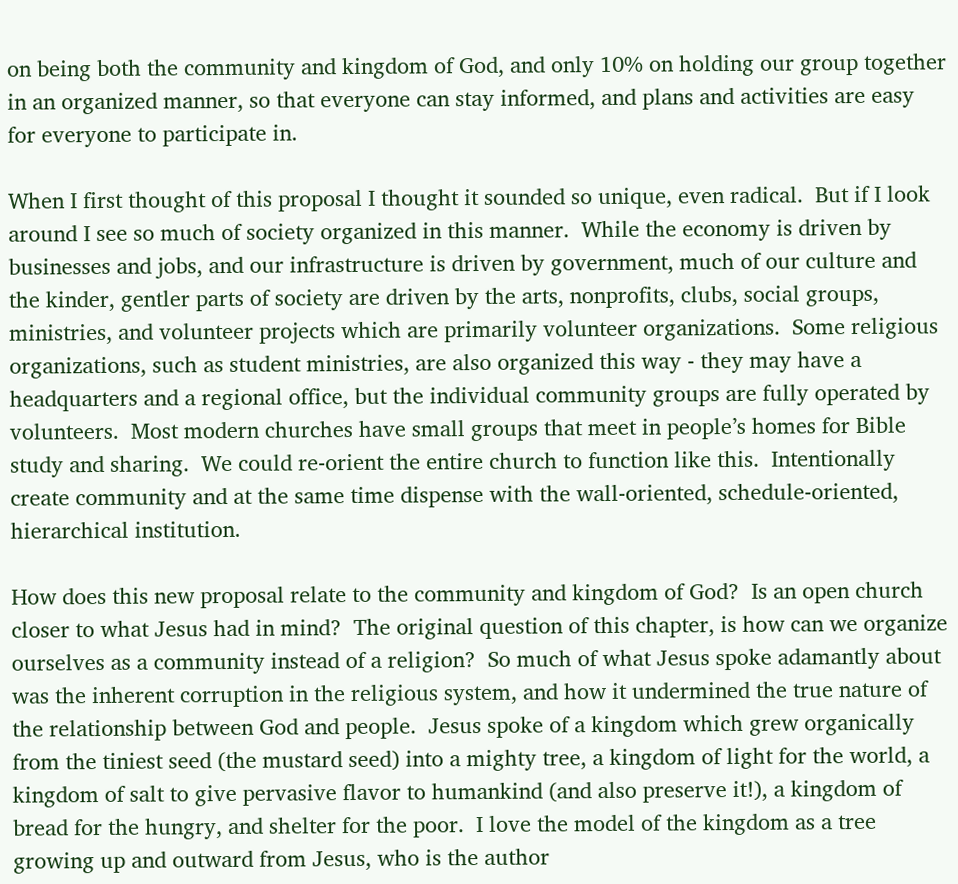on being both the community and kingdom of God, and only 10% on holding our group together in an organized manner, so that everyone can stay informed, and plans and activities are easy for everyone to participate in.

When I first thought of this proposal I thought it sounded so unique, even radical.  But if I look around I see so much of society organized in this manner.  While the economy is driven by businesses and jobs, and our infrastructure is driven by government, much of our culture and the kinder, gentler parts of society are driven by the arts, nonprofits, clubs, social groups, ministries, and volunteer projects which are primarily volunteer organizations.  Some religious organizations, such as student ministries, are also organized this way - they may have a headquarters and a regional office, but the individual community groups are fully operated by volunteers.  Most modern churches have small groups that meet in people’s homes for Bible study and sharing.  We could re-orient the entire church to function like this.  Intentionally create community and at the same time dispense with the wall-oriented, schedule-oriented, hierarchical institution.

How does this new proposal relate to the community and kingdom of God?  Is an open church closer to what Jesus had in mind?  The original question of this chapter, is how can we organize ourselves as a community instead of a religion?  So much of what Jesus spoke adamantly about was the inherent corruption in the religious system, and how it undermined the true nature of the relationship between God and people.  Jesus spoke of a kingdom which grew organically from the tiniest seed (the mustard seed) into a mighty tree, a kingdom of light for the world, a kingdom of salt to give pervasive flavor to humankind (and also preserve it!), a kingdom of bread for the hungry, and shelter for the poor.  I love the model of the kingdom as a tree growing up and outward from Jesus, who is the author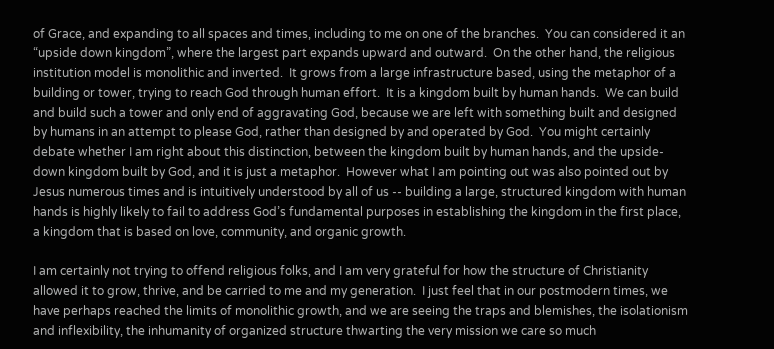of Grace, and expanding to all spaces and times, including to me on one of the branches.  You can considered it an “upside down kingdom”, where the largest part expands upward and outward.  On the other hand, the religious institution model is monolithic and inverted.  It grows from a large infrastructure based, using the metaphor of a building or tower, trying to reach God through human effort.  It is a kingdom built by human hands.  We can build and build such a tower and only end of aggravating God, because we are left with something built and designed by humans in an attempt to please God, rather than designed by and operated by God.  You might certainly debate whether I am right about this distinction, between the kingdom built by human hands, and the upside-down kingdom built by God, and it is just a metaphor.  However what I am pointing out was also pointed out by Jesus numerous times and is intuitively understood by all of us -- building a large, structured kingdom with human hands is highly likely to fail to address God’s fundamental purposes in establishing the kingdom in the first place, a kingdom that is based on love, community, and organic growth.

I am certainly not trying to offend religious folks, and I am very grateful for how the structure of Christianity allowed it to grow, thrive, and be carried to me and my generation.  I just feel that in our postmodern times, we have perhaps reached the limits of monolithic growth, and we are seeing the traps and blemishes, the isolationism and inflexibility, the inhumanity of organized structure thwarting the very mission we care so much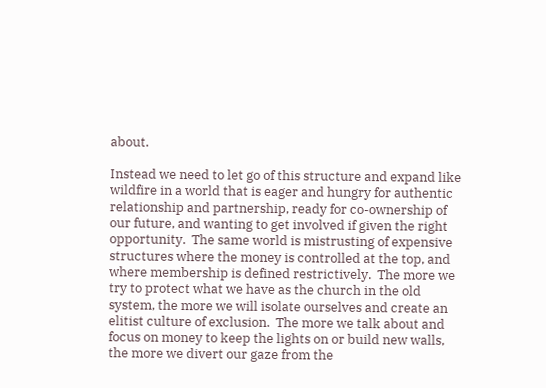about.

Instead we need to let go of this structure and expand like wildfire in a world that is eager and hungry for authentic relationship and partnership, ready for co-ownership of our future, and wanting to get involved if given the right opportunity.  The same world is mistrusting of expensive structures where the money is controlled at the top, and where membership is defined restrictively.  The more we try to protect what we have as the church in the old system, the more we will isolate ourselves and create an elitist culture of exclusion.  The more we talk about and focus on money to keep the lights on or build new walls, the more we divert our gaze from the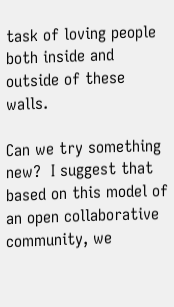task of loving people both inside and outside of these walls.

Can we try something new?  I suggest that based on this model of an open collaborative community, we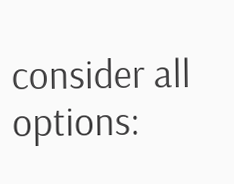consider all options: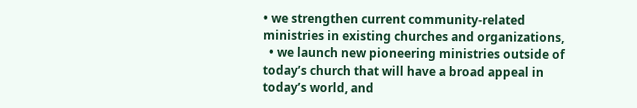• we strengthen current community-related ministries in existing churches and organizations,
  • we launch new pioneering ministries outside of today’s church that will have a broad appeal in today’s world, and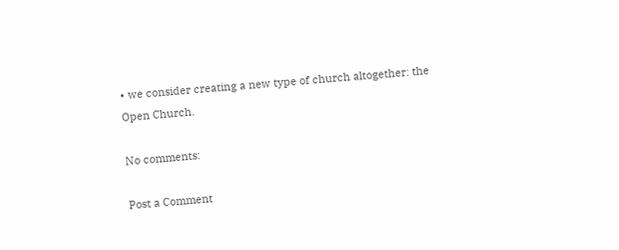• we consider creating a new type of church altogether: the Open Church.

No comments:

Post a Comment